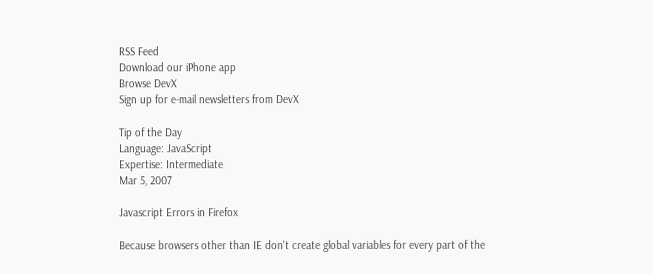RSS Feed
Download our iPhone app
Browse DevX
Sign up for e-mail newsletters from DevX

Tip of the Day
Language: JavaScript
Expertise: Intermediate
Mar 5, 2007

Javascript Errors in Firefox

Because browsers other than IE don't create global variables for every part of the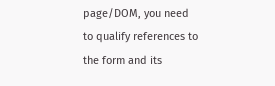page/DOM, you need to qualify references to the form and its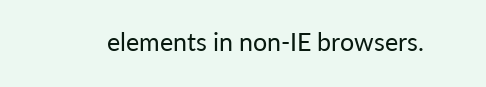elements in non-IE browsers.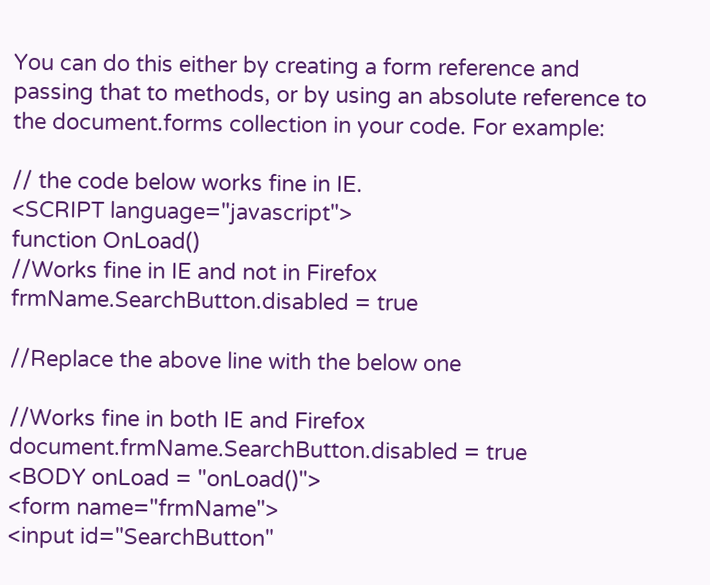You can do this either by creating a form reference and passing that to methods, or by using an absolute reference to the document.forms collection in your code. For example:

// the code below works fine in IE.
<SCRIPT language="javascript">
function OnLoad()
//Works fine in IE and not in Firefox
frmName.SearchButton.disabled = true

//Replace the above line with the below one

//Works fine in both IE and Firefox
document.frmName.SearchButton.disabled = true
<BODY onLoad = "onLoad()">
<form name="frmName">
<input id="SearchButton"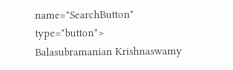name="SearchButton" type="button">
Balasubramanian Krishnaswamy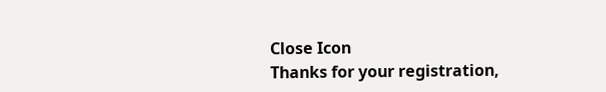Close Icon
Thanks for your registration,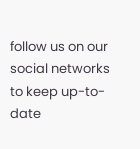follow us on our social networks to keep up-to-date